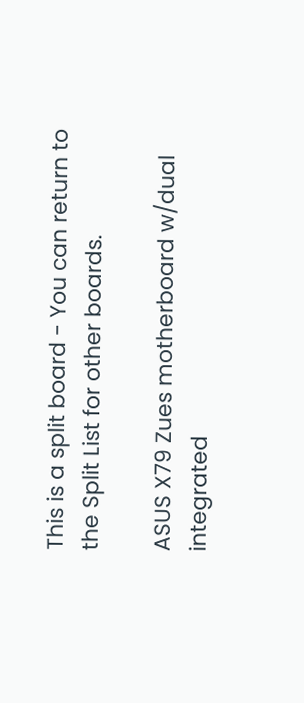This is a split board - You can return to the Split List for other boards.

ASUS X79 Zues motherboard w/dual integrated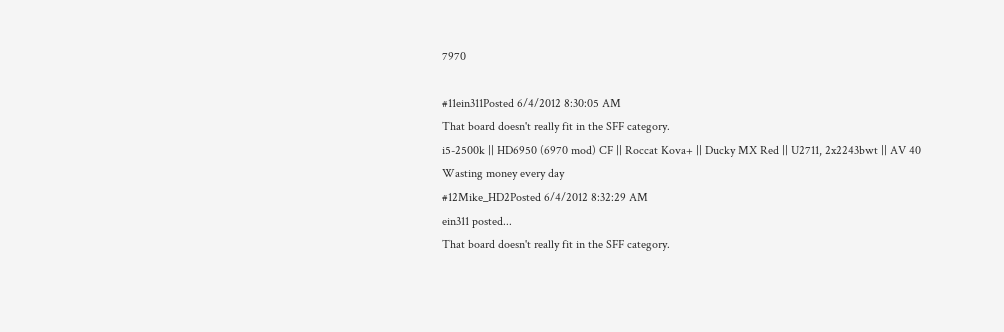7970

#11ein311Posted 6/4/2012 8:30:05 AM
That board doesn't really fit in the SFF category.
i5-2500k || HD6950 (6970 mod) CF || Roccat Kova+ || Ducky MX Red || U2711, 2x2243bwt || AV 40
Wasting money every day
#12Mike_HD2Posted 6/4/2012 8:32:29 AM
ein311 posted...
That board doesn't really fit in the SFF category.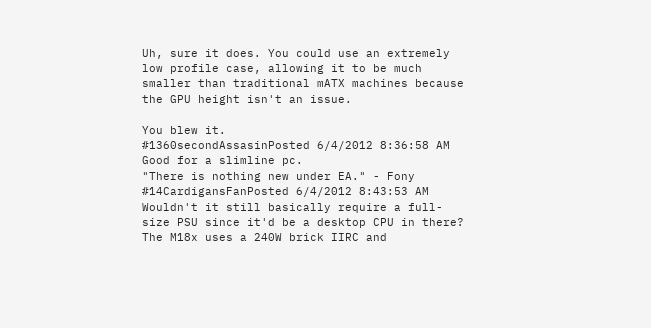Uh, sure it does. You could use an extremely low profile case, allowing it to be much smaller than traditional mATX machines because the GPU height isn't an issue.

You blew it.
#1360secondAssasinPosted 6/4/2012 8:36:58 AM
Good for a slimline pc.
"There is nothing new under EA." - Fony
#14CardigansFanPosted 6/4/2012 8:43:53 AM
Wouldn't it still basically require a full-size PSU since it'd be a desktop CPU in there? The M18x uses a 240W brick IIRC and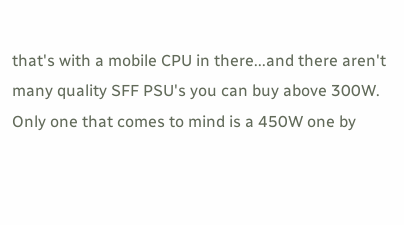that's with a mobile CPU in there...and there aren't many quality SFF PSU's you can buy above 300W. Only one that comes to mind is a 450W one by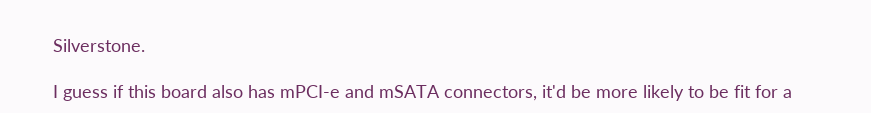Silverstone.

I guess if this board also has mPCI-e and mSATA connectors, it'd be more likely to be fit for a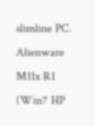slimline PC.
Alienware M11x R1 (Win7 HP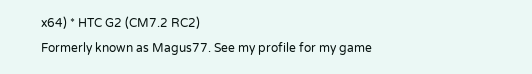x64) * HTC G2 (CM7.2 RC2)
Formerly known as Magus77. See my profile for my game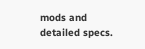mods and detailed specs.